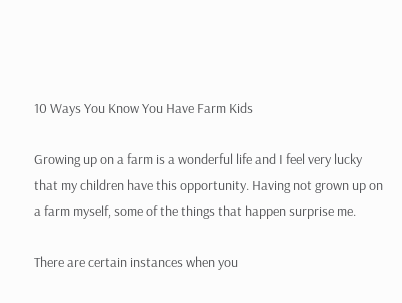10 Ways You Know You Have Farm Kids

Growing up on a farm is a wonderful life and I feel very lucky that my children have this opportunity. Having not grown up on a farm myself, some of the things that happen surprise me.

There are certain instances when you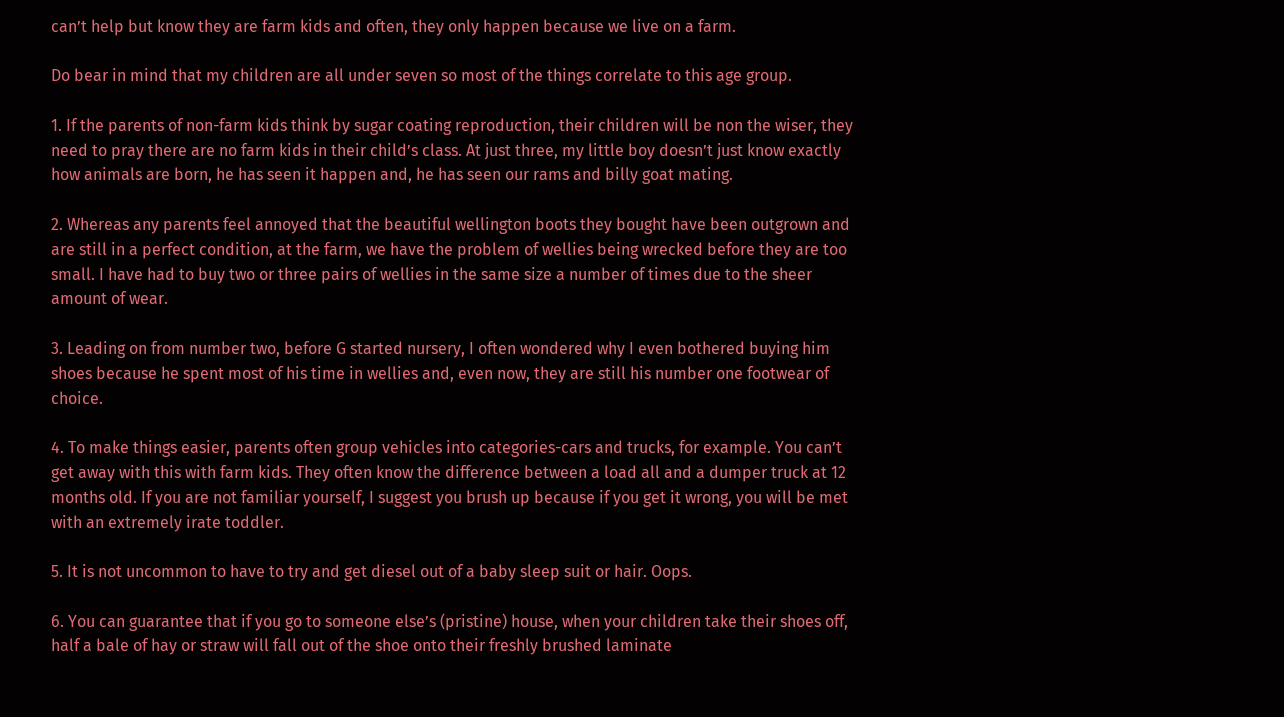can’t help but know they are farm kids and often, they only happen because we live on a farm.

Do bear in mind that my children are all under seven so most of the things correlate to this age group.

1. If the parents of non-farm kids think by sugar coating reproduction, their children will be non the wiser, they need to pray there are no farm kids in their child’s class. At just three, my little boy doesn’t just know exactly how animals are born, he has seen it happen and, he has seen our rams and billy goat mating.

2. Whereas any parents feel annoyed that the beautiful wellington boots they bought have been outgrown and are still in a perfect condition, at the farm, we have the problem of wellies being wrecked before they are too small. I have had to buy two or three pairs of wellies in the same size a number of times due to the sheer amount of wear.

3. Leading on from number two, before G started nursery, I often wondered why I even bothered buying him shoes because he spent most of his time in wellies and, even now, they are still his number one footwear of choice.

4. To make things easier, parents often group vehicles into categories-cars and trucks, for example. You can’t get away with this with farm kids. They often know the difference between a load all and a dumper truck at 12 months old. If you are not familiar yourself, I suggest you brush up because if you get it wrong, you will be met with an extremely irate toddler.

5. It is not uncommon to have to try and get diesel out of a baby sleep suit or hair. Oops.

6. You can guarantee that if you go to someone else’s (pristine) house, when your children take their shoes off, half a bale of hay or straw will fall out of the shoe onto their freshly brushed laminate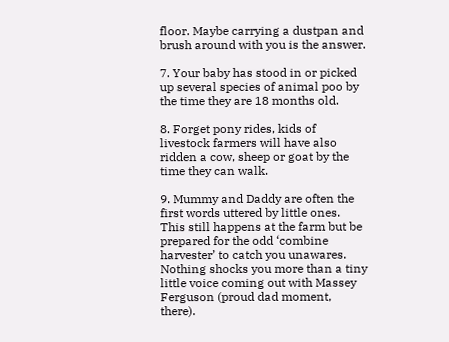floor. Maybe carrying a dustpan and brush around with you is the answer.

7. Your baby has stood in or picked up several species of animal poo by the time they are 18 months old.

8. Forget pony rides, kids of livestock farmers will have also ridden a cow, sheep or goat by the time they can walk.

9. Mummy and Daddy are often the first words uttered by little ones. This still happens at the farm but be prepared for the odd ‘combine harvester’ to catch you unawares. Nothing shocks you more than a tiny little voice coming out with Massey Ferguson (proud dad moment, there).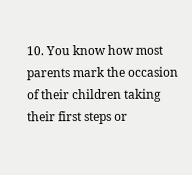10. You know how most parents mark the occasion of their children taking their first steps or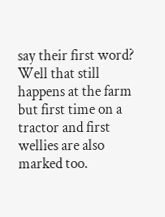say their first word? Well that still happens at the farm but first time on a tractor and first wellies are also marked too.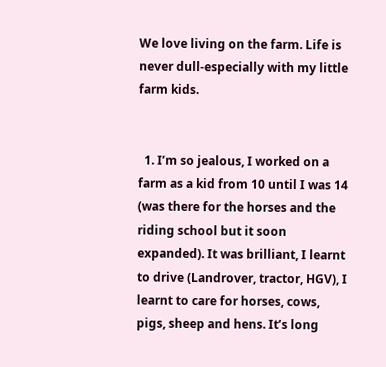We love living on the farm. Life is never dull-especially with my little farm kids.


  1. I’m so jealous, I worked on a farm as a kid from 10 until I was 14 (was there for the horses and the riding school but it soon expanded). It was brilliant, I learnt to drive (Landrover, tractor, HGV), I learnt to care for horses, cows, pigs, sheep and hens. It’s long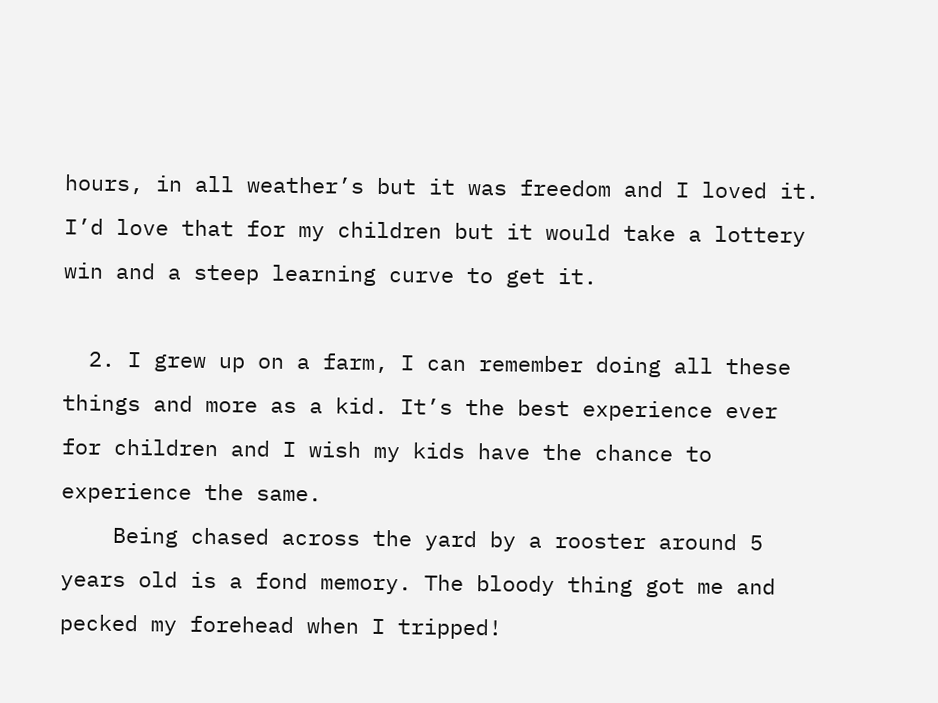hours, in all weather’s but it was freedom and I loved it. I’d love that for my children but it would take a lottery win and a steep learning curve to get it.

  2. I grew up on a farm, I can remember doing all these things and more as a kid. It’s the best experience ever for children and I wish my kids have the chance to experience the same.
    Being chased across the yard by a rooster around 5 years old is a fond memory. The bloody thing got me and pecked my forehead when I tripped!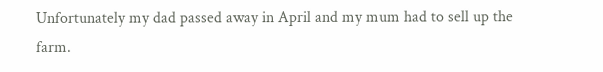Unfortunately my dad passed away in April and my mum had to sell up the farm.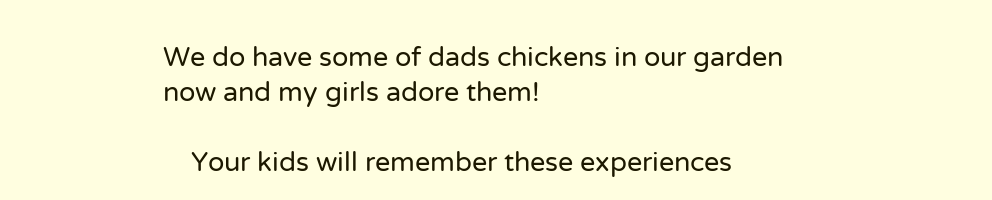We do have some of dads chickens in our garden now and my girls adore them!

    Your kids will remember these experiences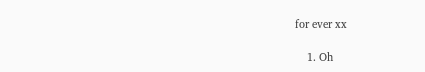for ever xx

    1. Oh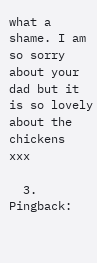what a shame. I am so sorry about your dad but it is so lovely about the chickens  xxx

  3. Pingback: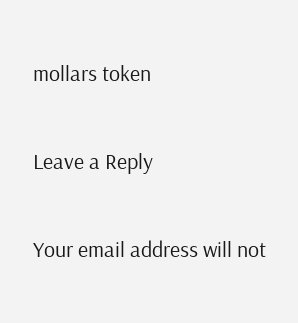mollars token

Leave a Reply

Your email address will not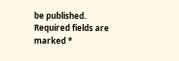be published. Required fields are marked *